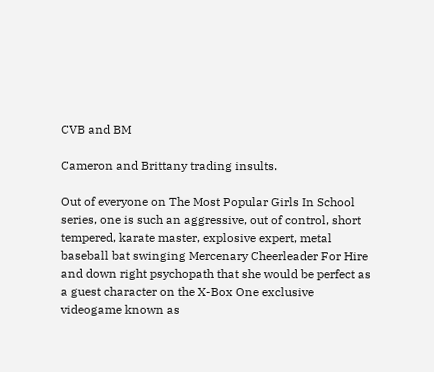CVB and BM

Cameron and Brittany trading insults.

Out of everyone on The Most Popular Girls In School series, one is such an aggressive, out of control, short tempered, karate master, explosive expert, metal baseball bat swinging Mercenary Cheerleader For Hire and down right psychopath that she would be perfect as a guest character on the X-Box One exclusive videogame known as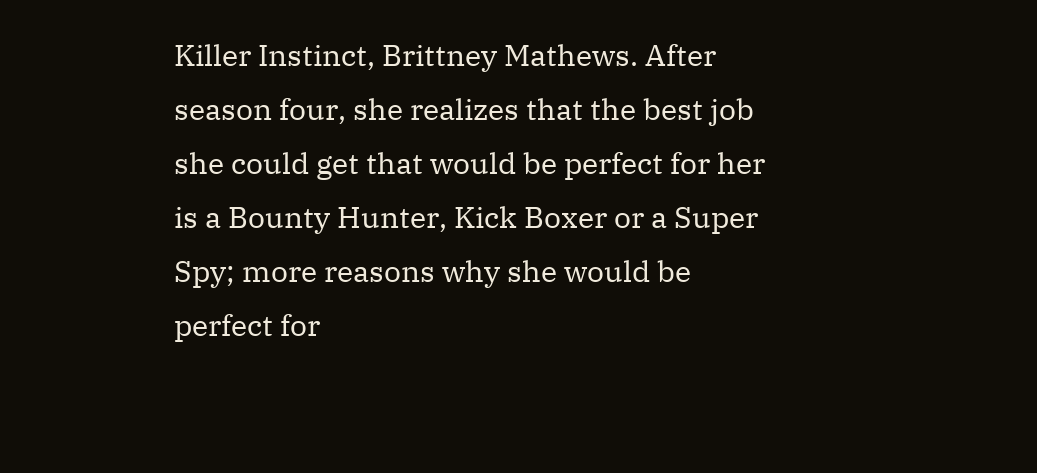Killer Instinct, Brittney Mathews. After season four, she realizes that the best job she could get that would be perfect for her is a Bounty Hunter, Kick Boxer or a Super Spy; more reasons why she would be perfect for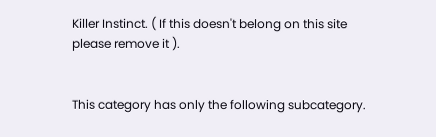Killer Instinct. ( If this doesn't belong on this site please remove it ).


This category has only the following subcategory.